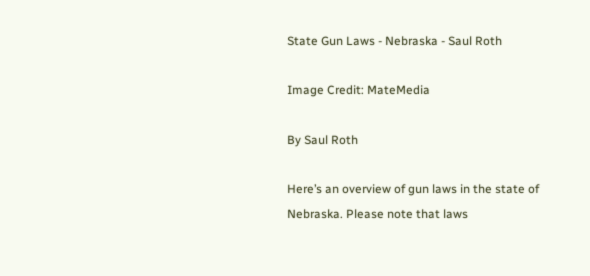State Gun Laws - Nebraska - Saul Roth

Image Credit: MateMedia

By Saul Roth

Here’s an overview of gun laws in the state of Nebraska. Please note that laws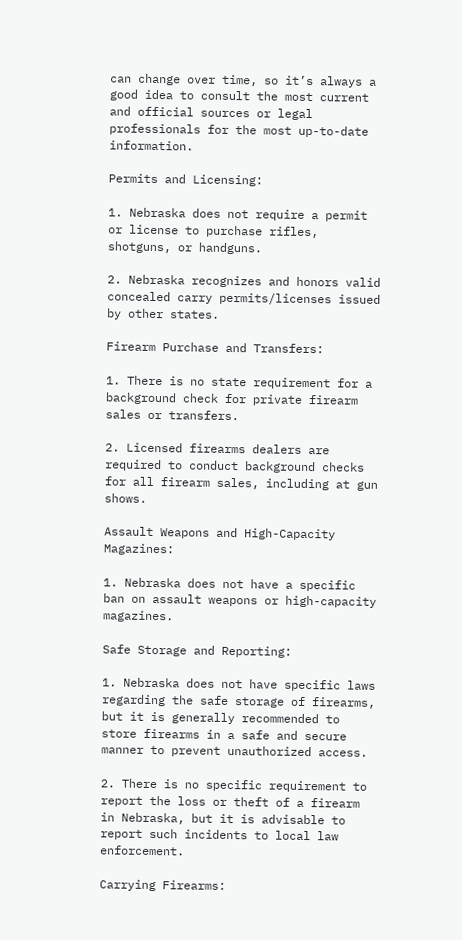can change over time, so it’s always a good idea to consult the most current and official sources or legal professionals for the most up-to-date information.

Permits and Licensing:

1. Nebraska does not require a permit or license to purchase rifles, shotguns, or handguns.

2. Nebraska recognizes and honors valid concealed carry permits/licenses issued by other states.

Firearm Purchase and Transfers:

1. There is no state requirement for a background check for private firearm sales or transfers.

2. Licensed firearms dealers are required to conduct background checks for all firearm sales, including at gun shows.

Assault Weapons and High-Capacity Magazines:

1. Nebraska does not have a specific ban on assault weapons or high-capacity magazines.

Safe Storage and Reporting:

1. Nebraska does not have specific laws regarding the safe storage of firearms, but it is generally recommended to store firearms in a safe and secure manner to prevent unauthorized access.

2. There is no specific requirement to report the loss or theft of a firearm in Nebraska, but it is advisable to report such incidents to local law enforcement.

Carrying Firearms: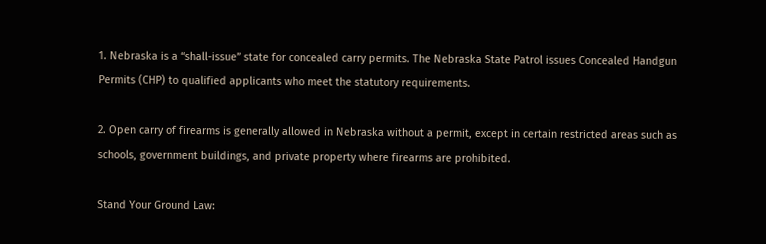1. Nebraska is a “shall-issue” state for concealed carry permits. The Nebraska State Patrol issues Concealed Handgun Permits (CHP) to qualified applicants who meet the statutory requirements.

2. Open carry of firearms is generally allowed in Nebraska without a permit, except in certain restricted areas such as schools, government buildings, and private property where firearms are prohibited.

Stand Your Ground Law: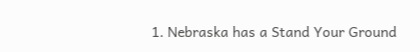1. Nebraska has a Stand Your Ground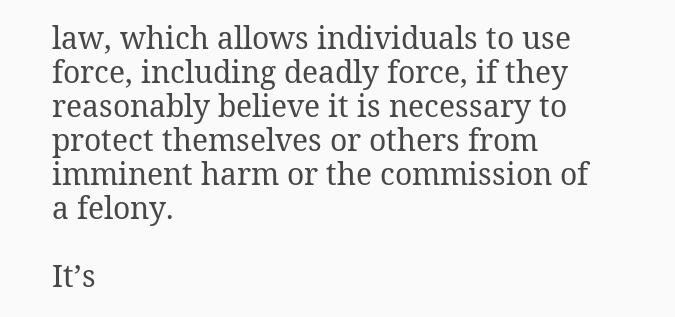law, which allows individuals to use force, including deadly force, if they reasonably believe it is necessary to protect themselves or others from imminent harm or the commission of a felony.

It’s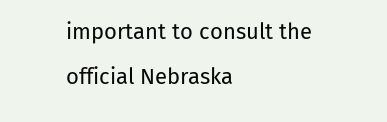important to consult the official Nebraska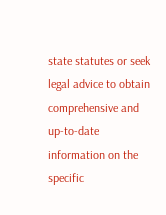state statutes or seek legal advice to obtain comprehensive and up-to-date information on the specific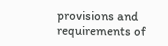provisions and requirements of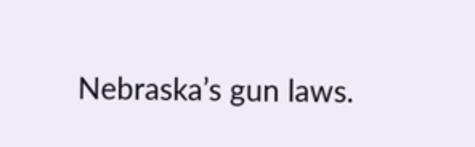Nebraska’s gun laws.